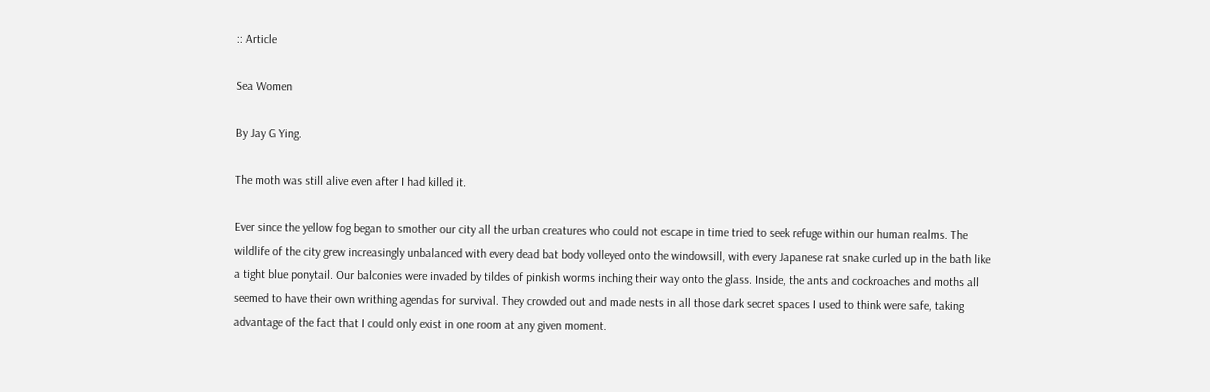:: Article

Sea Women

By Jay G Ying.

The moth was still alive even after I had killed it.

Ever since the yellow fog began to smother our city all the urban creatures who could not escape in time tried to seek refuge within our human realms. The wildlife of the city grew increasingly unbalanced with every dead bat body volleyed onto the windowsill, with every Japanese rat snake curled up in the bath like a tight blue ponytail. Our balconies were invaded by tildes of pinkish worms inching their way onto the glass. Inside, the ants and cockroaches and moths all seemed to have their own writhing agendas for survival. They crowded out and made nests in all those dark secret spaces I used to think were safe, taking advantage of the fact that I could only exist in one room at any given moment.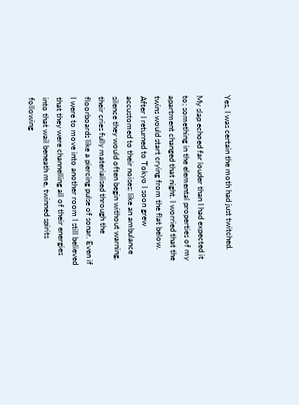Yes, I was certain the moth had just twitched.

My slap echoed far louder than I had expected it to; something in the elemental properties of my apartment changed that night. I worried that the twins would start crying from the flat below. After I returned to Tokyo I soon grew accustomed to their noises: like an ambulance silence they would often begin without warning, their cries fully materialised through the floorboards like a piercing pulse of sonar. Even if I were to move into another room I still believed that they were channelling all of their energies into that wail beneath me, twinned spirits following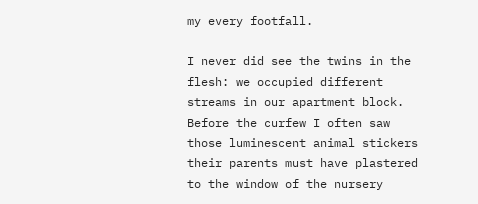my every footfall.

I never did see the twins in the flesh: we occupied different streams in our apartment block. Before the curfew I often saw those luminescent animal stickers their parents must have plastered to the window of the nursery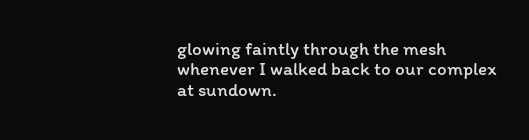glowing faintly through the mesh whenever I walked back to our complex at sundown.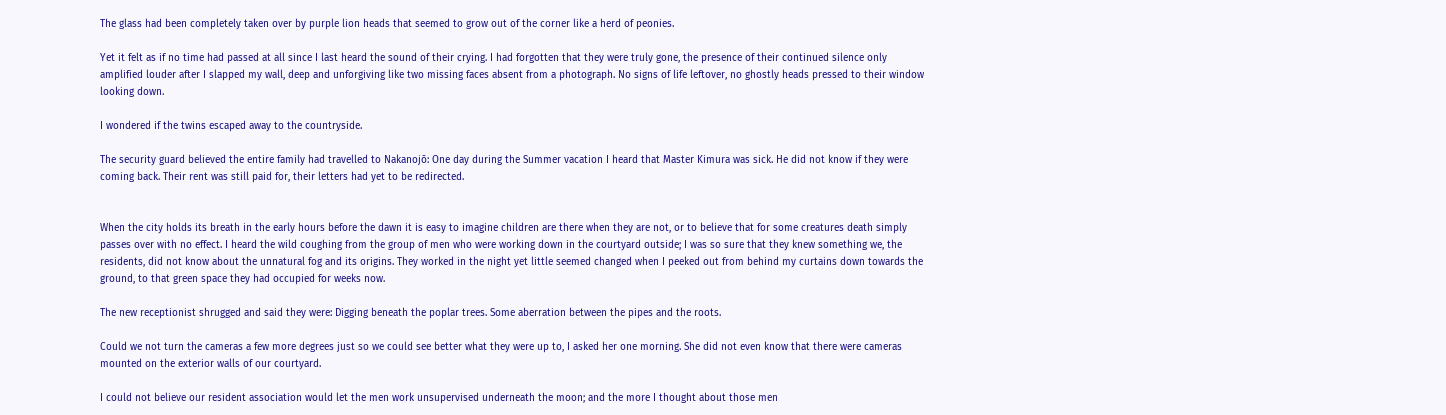The glass had been completely taken over by purple lion heads that seemed to grow out of the corner like a herd of peonies.

Yet it felt as if no time had passed at all since I last heard the sound of their crying. I had forgotten that they were truly gone, the presence of their continued silence only amplified louder after I slapped my wall, deep and unforgiving like two missing faces absent from a photograph. No signs of life leftover, no ghostly heads pressed to their window looking down.

I wondered if the twins escaped away to the countryside.

The security guard believed the entire family had travelled to Nakanojō: One day during the Summer vacation I heard that Master Kimura was sick. He did not know if they were coming back. Their rent was still paid for, their letters had yet to be redirected.


When the city holds its breath in the early hours before the dawn it is easy to imagine children are there when they are not, or to believe that for some creatures death simply passes over with no effect. I heard the wild coughing from the group of men who were working down in the courtyard outside; I was so sure that they knew something we, the residents, did not know about the unnatural fog and its origins. They worked in the night yet little seemed changed when I peeked out from behind my curtains down towards the ground, to that green space they had occupied for weeks now.

The new receptionist shrugged and said they were: Digging beneath the poplar trees. Some aberration between the pipes and the roots.

Could we not turn the cameras a few more degrees just so we could see better what they were up to, I asked her one morning. She did not even know that there were cameras mounted on the exterior walls of our courtyard.

I could not believe our resident association would let the men work unsupervised underneath the moon; and the more I thought about those men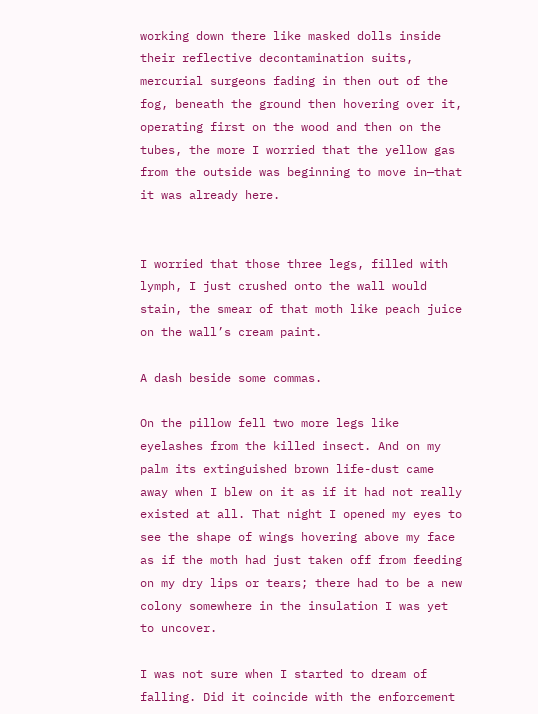working down there like masked dolls inside their reflective decontamination suits, mercurial surgeons fading in then out of the fog, beneath the ground then hovering over it, operating first on the wood and then on the tubes, the more I worried that the yellow gas from the outside was beginning to move in—that it was already here.


I worried that those three legs, filled with lymph, I just crushed onto the wall would stain, the smear of that moth like peach juice on the wall’s cream paint.

A dash beside some commas.

On the pillow fell two more legs like eyelashes from the killed insect. And on my palm its extinguished brown life-dust came away when I blew on it as if it had not really existed at all. That night I opened my eyes to see the shape of wings hovering above my face as if the moth had just taken off from feeding on my dry lips or tears; there had to be a new colony somewhere in the insulation I was yet to uncover.

I was not sure when I started to dream of falling. Did it coincide with the enforcement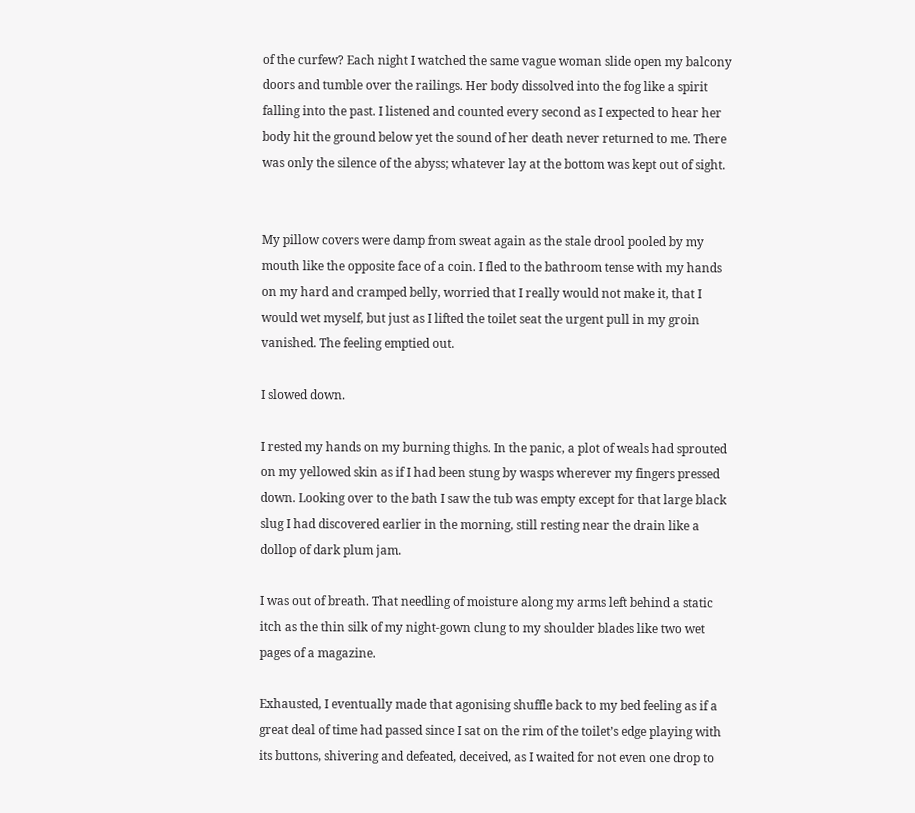of the curfew? Each night I watched the same vague woman slide open my balcony doors and tumble over the railings. Her body dissolved into the fog like a spirit falling into the past. I listened and counted every second as I expected to hear her body hit the ground below yet the sound of her death never returned to me. There was only the silence of the abyss; whatever lay at the bottom was kept out of sight.


My pillow covers were damp from sweat again as the stale drool pooled by my mouth like the opposite face of a coin. I fled to the bathroom tense with my hands on my hard and cramped belly, worried that I really would not make it, that I would wet myself, but just as I lifted the toilet seat the urgent pull in my groin vanished. The feeling emptied out.

I slowed down.

I rested my hands on my burning thighs. In the panic, a plot of weals had sprouted on my yellowed skin as if I had been stung by wasps wherever my fingers pressed down. Looking over to the bath I saw the tub was empty except for that large black slug I had discovered earlier in the morning, still resting near the drain like a dollop of dark plum jam.

I was out of breath. That needling of moisture along my arms left behind a static itch as the thin silk of my night-gown clung to my shoulder blades like two wet pages of a magazine.

Exhausted, I eventually made that agonising shuffle back to my bed feeling as if a great deal of time had passed since I sat on the rim of the toilet’s edge playing with its buttons, shivering and defeated, deceived, as I waited for not even one drop to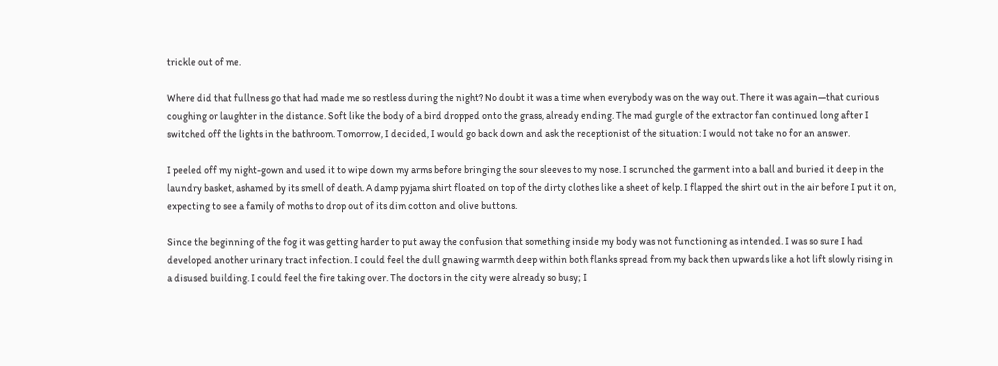trickle out of me.

Where did that fullness go that had made me so restless during the night? No doubt it was a time when everybody was on the way out. There it was again—that curious coughing or laughter in the distance. Soft like the body of a bird dropped onto the grass, already ending. The mad gurgle of the extractor fan continued long after I switched off the lights in the bathroom. Tomorrow, I decided, I would go back down and ask the receptionist of the situation: I would not take no for an answer.

I peeled off my night-gown and used it to wipe down my arms before bringing the sour sleeves to my nose. I scrunched the garment into a ball and buried it deep in the laundry basket, ashamed by its smell of death. A damp pyjama shirt floated on top of the dirty clothes like a sheet of kelp. I flapped the shirt out in the air before I put it on, expecting to see a family of moths to drop out of its dim cotton and olive buttons.

Since the beginning of the fog it was getting harder to put away the confusion that something inside my body was not functioning as intended. I was so sure I had developed another urinary tract infection. I could feel the dull gnawing warmth deep within both flanks spread from my back then upwards like a hot lift slowly rising in a disused building. I could feel the fire taking over. The doctors in the city were already so busy; I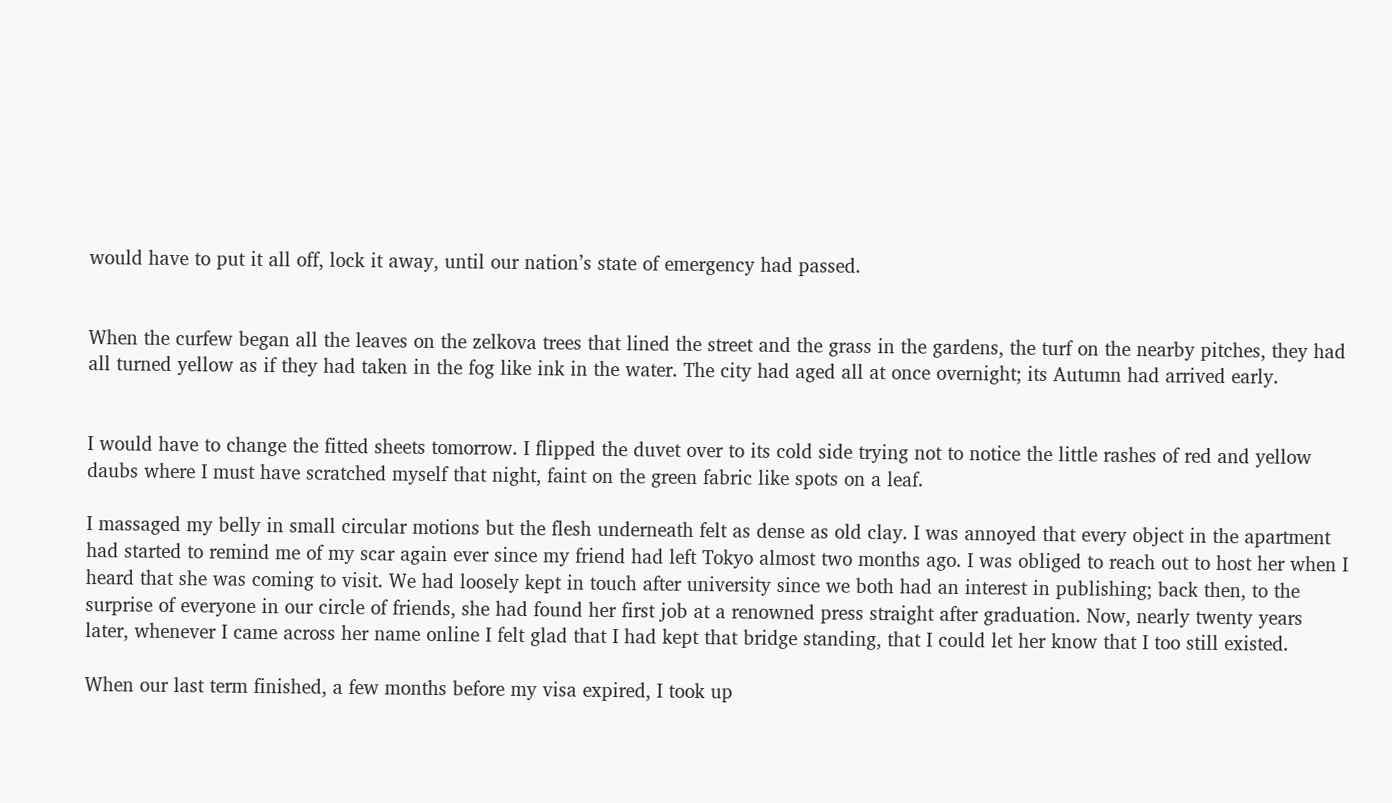would have to put it all off, lock it away, until our nation’s state of emergency had passed.


When the curfew began all the leaves on the zelkova trees that lined the street and the grass in the gardens, the turf on the nearby pitches, they had all turned yellow as if they had taken in the fog like ink in the water. The city had aged all at once overnight; its Autumn had arrived early.


I would have to change the fitted sheets tomorrow. I flipped the duvet over to its cold side trying not to notice the little rashes of red and yellow daubs where I must have scratched myself that night, faint on the green fabric like spots on a leaf.

I massaged my belly in small circular motions but the flesh underneath felt as dense as old clay. I was annoyed that every object in the apartment had started to remind me of my scar again ever since my friend had left Tokyo almost two months ago. I was obliged to reach out to host her when I heard that she was coming to visit. We had loosely kept in touch after university since we both had an interest in publishing; back then, to the surprise of everyone in our circle of friends, she had found her first job at a renowned press straight after graduation. Now, nearly twenty years later, whenever I came across her name online I felt glad that I had kept that bridge standing, that I could let her know that I too still existed.

When our last term finished, a few months before my visa expired, I took up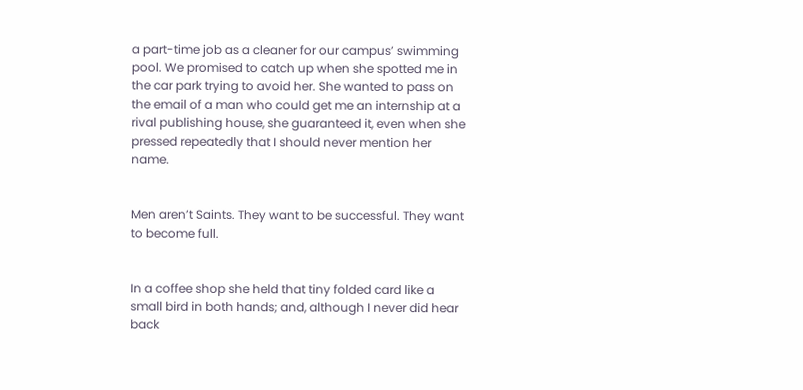a part-time job as a cleaner for our campus’ swimming pool. We promised to catch up when she spotted me in the car park trying to avoid her. She wanted to pass on the email of a man who could get me an internship at a rival publishing house, she guaranteed it, even when she pressed repeatedly that I should never mention her name.


Men aren’t Saints. They want to be successful. They want to become full.


In a coffee shop she held that tiny folded card like a small bird in both hands; and, although I never did hear back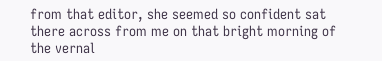from that editor, she seemed so confident sat there across from me on that bright morning of the vernal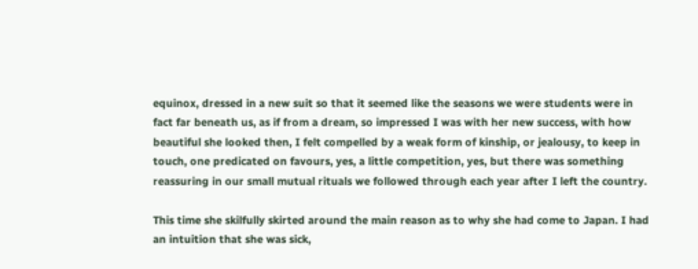equinox, dressed in a new suit so that it seemed like the seasons we were students were in fact far beneath us, as if from a dream, so impressed I was with her new success, with how beautiful she looked then, I felt compelled by a weak form of kinship, or jealousy, to keep in touch, one predicated on favours, yes, a little competition, yes, but there was something reassuring in our small mutual rituals we followed through each year after I left the country.

This time she skilfully skirted around the main reason as to why she had come to Japan. I had an intuition that she was sick,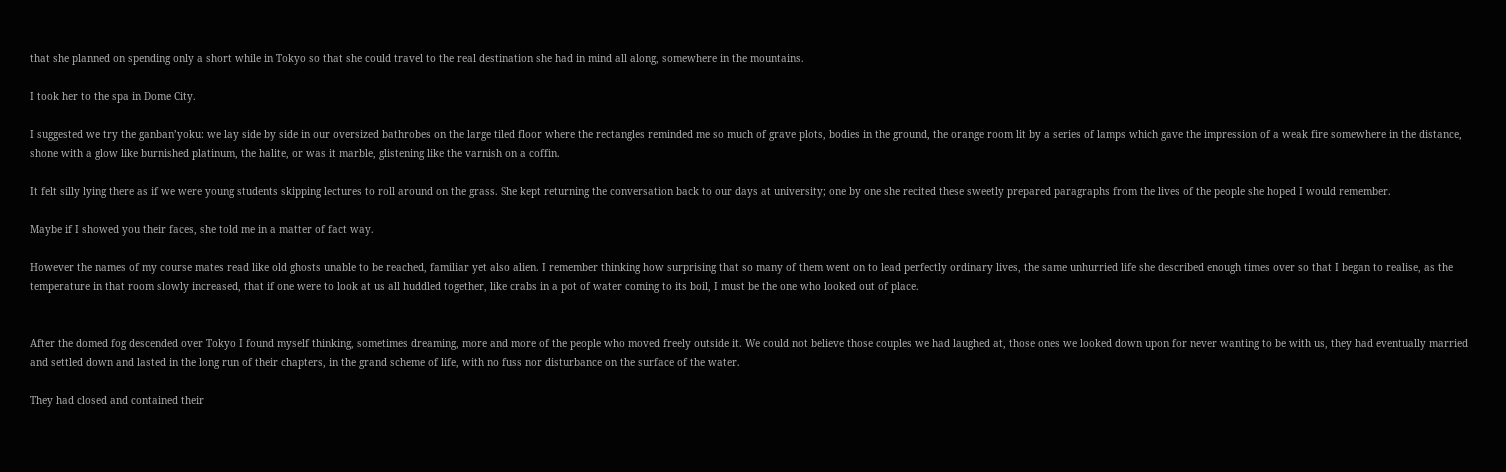that she planned on spending only a short while in Tokyo so that she could travel to the real destination she had in mind all along, somewhere in the mountains.

I took her to the spa in Dome City.

I suggested we try the ganban’yoku: we lay side by side in our oversized bathrobes on the large tiled floor where the rectangles reminded me so much of grave plots, bodies in the ground, the orange room lit by a series of lamps which gave the impression of a weak fire somewhere in the distance, shone with a glow like burnished platinum, the halite, or was it marble, glistening like the varnish on a coffin.

It felt silly lying there as if we were young students skipping lectures to roll around on the grass. She kept returning the conversation back to our days at university; one by one she recited these sweetly prepared paragraphs from the lives of the people she hoped I would remember.

Maybe if I showed you their faces, she told me in a matter of fact way.

However the names of my course mates read like old ghosts unable to be reached, familiar yet also alien. I remember thinking how surprising that so many of them went on to lead perfectly ordinary lives, the same unhurried life she described enough times over so that I began to realise, as the temperature in that room slowly increased, that if one were to look at us all huddled together, like crabs in a pot of water coming to its boil, I must be the one who looked out of place.


After the domed fog descended over Tokyo I found myself thinking, sometimes dreaming, more and more of the people who moved freely outside it. We could not believe those couples we had laughed at, those ones we looked down upon for never wanting to be with us, they had eventually married and settled down and lasted in the long run of their chapters, in the grand scheme of life, with no fuss nor disturbance on the surface of the water.

They had closed and contained their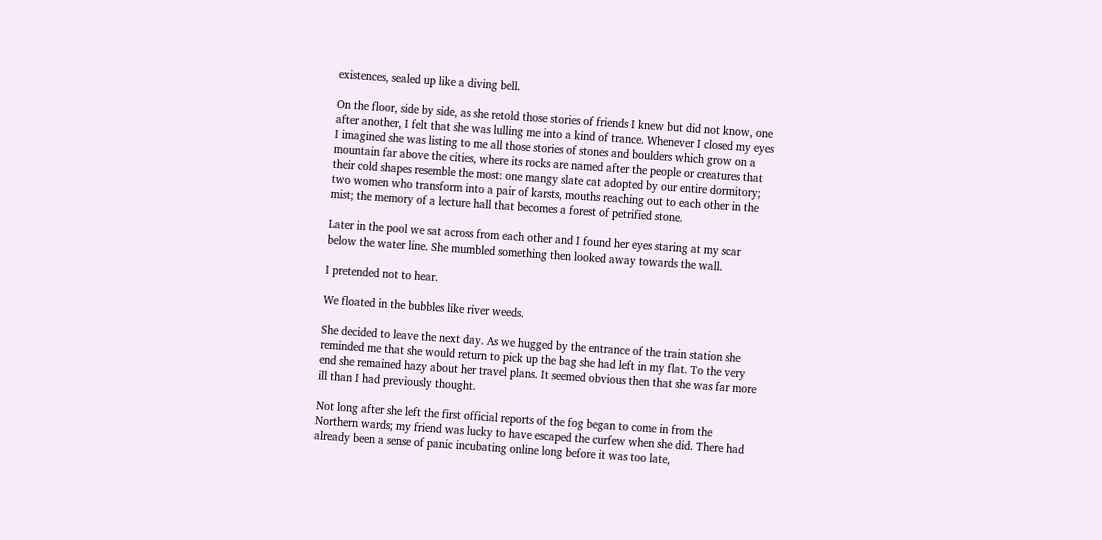existences, sealed up like a diving bell.

On the floor, side by side, as she retold those stories of friends I knew but did not know, one after another, I felt that she was lulling me into a kind of trance. Whenever I closed my eyes I imagined she was listing to me all those stories of stones and boulders which grow on a mountain far above the cities, where its rocks are named after the people or creatures that their cold shapes resemble the most: one mangy slate cat adopted by our entire dormitory; two women who transform into a pair of karsts, mouths reaching out to each other in the mist; the memory of a lecture hall that becomes a forest of petrified stone.

Later in the pool we sat across from each other and I found her eyes staring at my scar below the water line. She mumbled something then looked away towards the wall.

I pretended not to hear.

We floated in the bubbles like river weeds.

She decided to leave the next day. As we hugged by the entrance of the train station she reminded me that she would return to pick up the bag she had left in my flat. To the very end she remained hazy about her travel plans. It seemed obvious then that she was far more ill than I had previously thought.

Not long after she left the first official reports of the fog began to come in from the Northern wards; my friend was lucky to have escaped the curfew when she did. There had already been a sense of panic incubating online long before it was too late,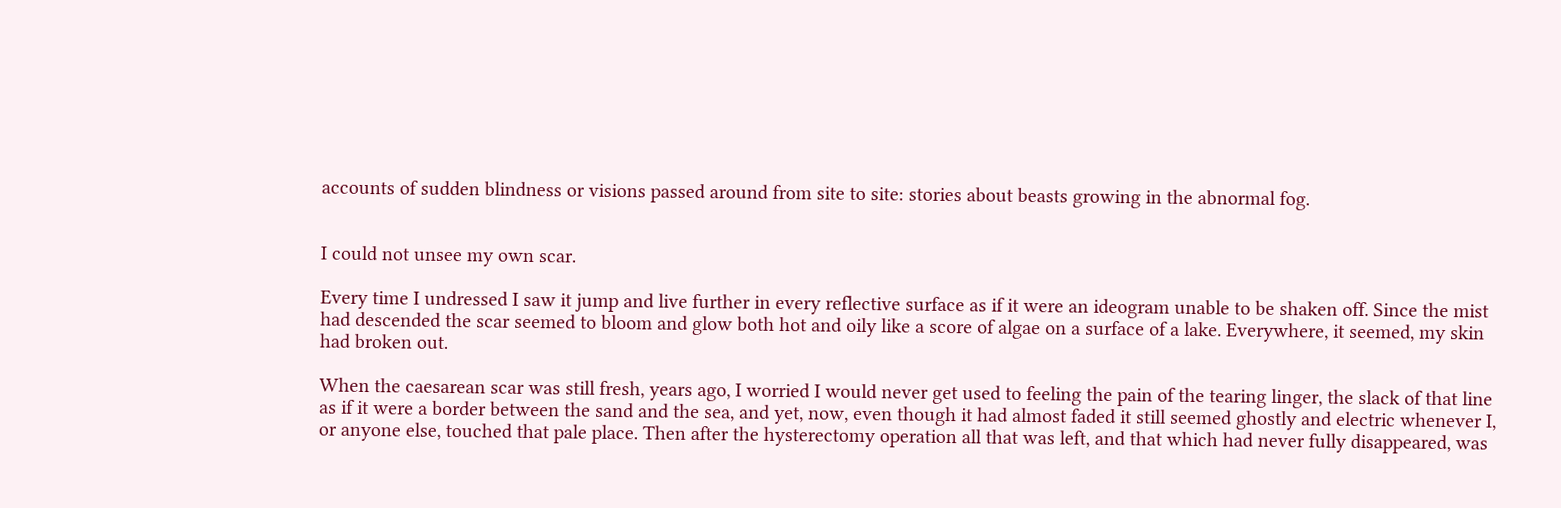accounts of sudden blindness or visions passed around from site to site: stories about beasts growing in the abnormal fog.


I could not unsee my own scar.

Every time I undressed I saw it jump and live further in every reflective surface as if it were an ideogram unable to be shaken off. Since the mist had descended the scar seemed to bloom and glow both hot and oily like a score of algae on a surface of a lake. Everywhere, it seemed, my skin had broken out.

When the caesarean scar was still fresh, years ago, I worried I would never get used to feeling the pain of the tearing linger, the slack of that line as if it were a border between the sand and the sea, and yet, now, even though it had almost faded it still seemed ghostly and electric whenever I, or anyone else, touched that pale place. Then after the hysterectomy operation all that was left, and that which had never fully disappeared, was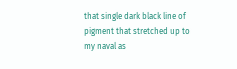that single dark black line of pigment that stretched up to my naval as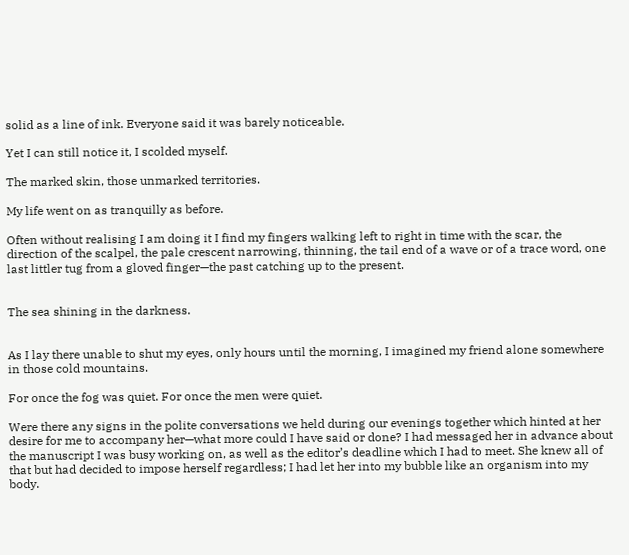solid as a line of ink. Everyone said it was barely noticeable.

Yet I can still notice it, I scolded myself.

The marked skin, those unmarked territories.

My life went on as tranquilly as before.

Often without realising I am doing it I find my fingers walking left to right in time with the scar, the direction of the scalpel, the pale crescent narrowing, thinning, the tail end of a wave or of a trace word, one last littler tug from a gloved finger—the past catching up to the present.


The sea shining in the darkness.


As I lay there unable to shut my eyes, only hours until the morning, I imagined my friend alone somewhere in those cold mountains.

For once the fog was quiet. For once the men were quiet.

Were there any signs in the polite conversations we held during our evenings together which hinted at her desire for me to accompany her—what more could I have said or done? I had messaged her in advance about the manuscript I was busy working on, as well as the editor’s deadline which I had to meet. She knew all of that but had decided to impose herself regardless; I had let her into my bubble like an organism into my body.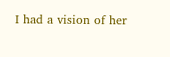I had a vision of her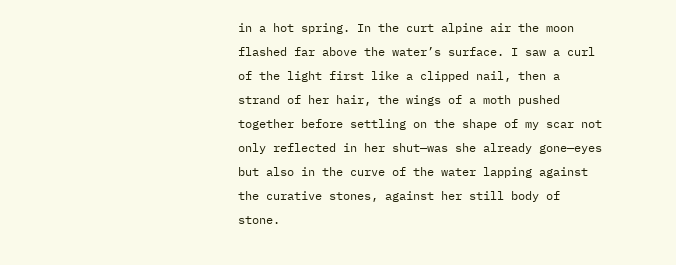in a hot spring. In the curt alpine air the moon flashed far above the water’s surface. I saw a curl of the light first like a clipped nail, then a strand of her hair, the wings of a moth pushed together before settling on the shape of my scar not only reflected in her shut—was she already gone—eyes but also in the curve of the water lapping against the curative stones, against her still body of stone.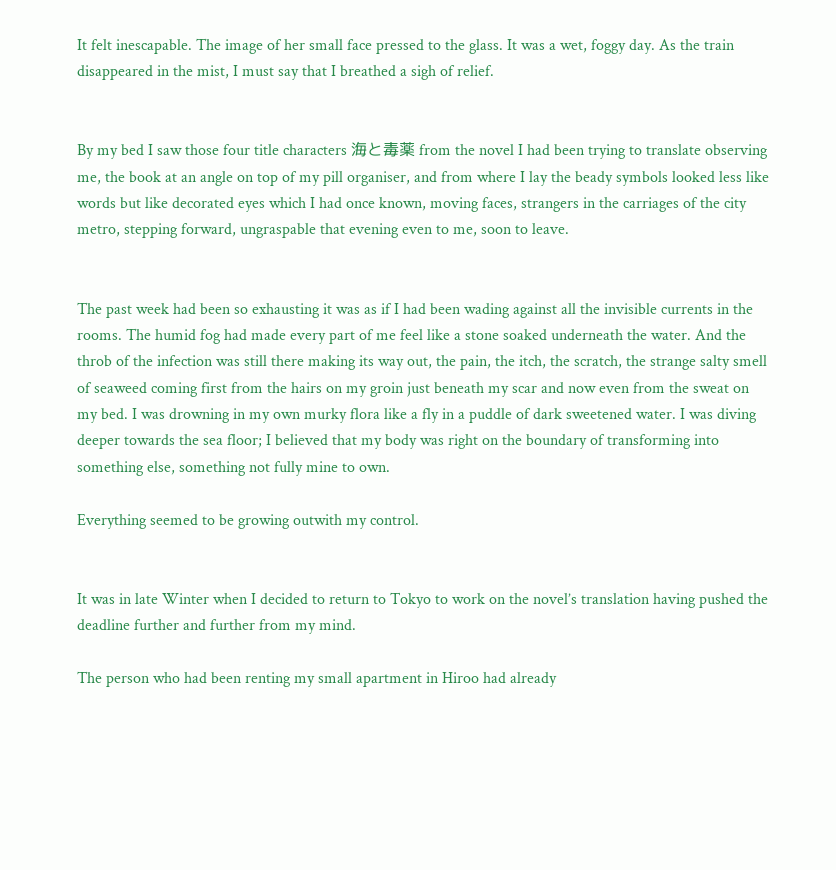It felt inescapable. The image of her small face pressed to the glass. It was a wet, foggy day. As the train disappeared in the mist, I must say that I breathed a sigh of relief.


By my bed I saw those four title characters 海と毒薬 from the novel I had been trying to translate observing me, the book at an angle on top of my pill organiser, and from where I lay the beady symbols looked less like words but like decorated eyes which I had once known, moving faces, strangers in the carriages of the city metro, stepping forward, ungraspable that evening even to me, soon to leave.


The past week had been so exhausting it was as if I had been wading against all the invisible currents in the rooms. The humid fog had made every part of me feel like a stone soaked underneath the water. And the throb of the infection was still there making its way out, the pain, the itch, the scratch, the strange salty smell of seaweed coming first from the hairs on my groin just beneath my scar and now even from the sweat on my bed. I was drowning in my own murky flora like a fly in a puddle of dark sweetened water. I was diving deeper towards the sea floor; I believed that my body was right on the boundary of transforming into something else, something not fully mine to own.

Everything seemed to be growing outwith my control.


It was in late Winter when I decided to return to Tokyo to work on the novel’s translation having pushed the deadline further and further from my mind.

The person who had been renting my small apartment in Hiroo had already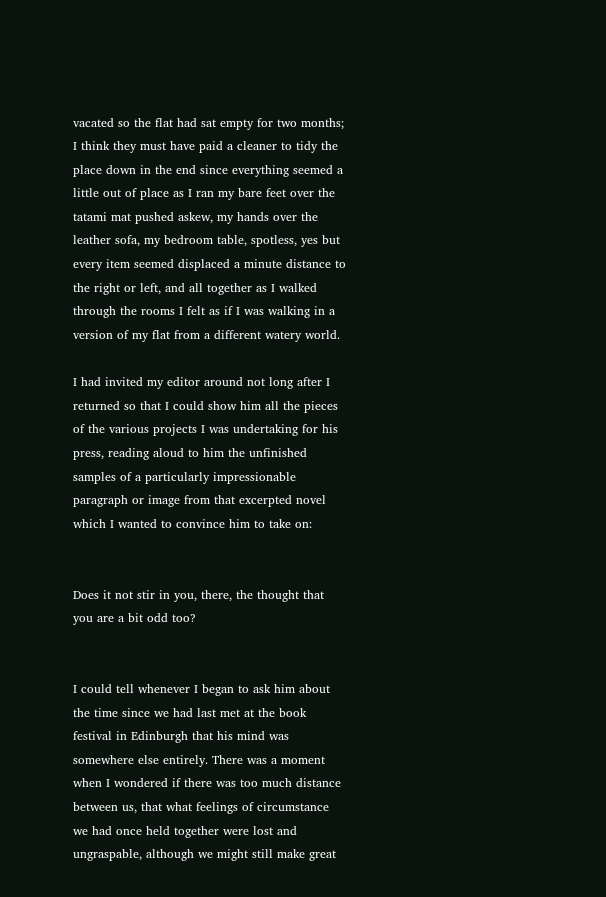vacated so the flat had sat empty for two months; I think they must have paid a cleaner to tidy the place down in the end since everything seemed a little out of place as I ran my bare feet over the tatami mat pushed askew, my hands over the leather sofa, my bedroom table, spotless, yes but every item seemed displaced a minute distance to the right or left, and all together as I walked through the rooms I felt as if I was walking in a version of my flat from a different watery world.

I had invited my editor around not long after I returned so that I could show him all the pieces of the various projects I was undertaking for his press, reading aloud to him the unfinished samples of a particularly impressionable paragraph or image from that excerpted novel which I wanted to convince him to take on:


Does it not stir in you, there, the thought that you are a bit odd too?


I could tell whenever I began to ask him about the time since we had last met at the book festival in Edinburgh that his mind was somewhere else entirely. There was a moment when I wondered if there was too much distance between us, that what feelings of circumstance we had once held together were lost and ungraspable, although we might still make great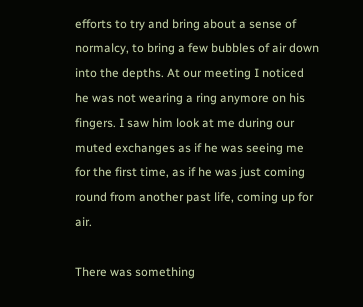efforts to try and bring about a sense of normalcy, to bring a few bubbles of air down into the depths. At our meeting I noticed he was not wearing a ring anymore on his fingers. I saw him look at me during our muted exchanges as if he was seeing me for the first time, as if he was just coming round from another past life, coming up for air.

There was something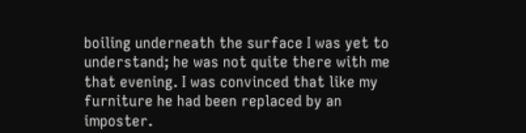boiling underneath the surface I was yet to understand; he was not quite there with me that evening. I was convinced that like my furniture he had been replaced by an imposter.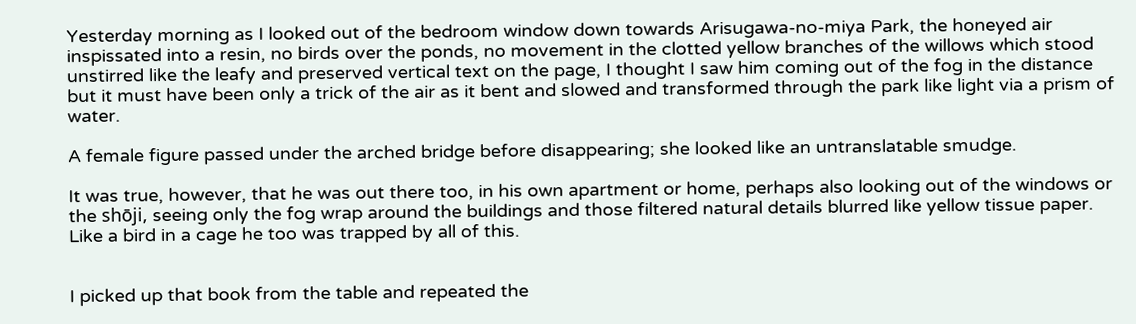Yesterday morning as I looked out of the bedroom window down towards Arisugawa-no-miya Park, the honeyed air inspissated into a resin, no birds over the ponds, no movement in the clotted yellow branches of the willows which stood unstirred like the leafy and preserved vertical text on the page, I thought I saw him coming out of the fog in the distance but it must have been only a trick of the air as it bent and slowed and transformed through the park like light via a prism of water.

A female figure passed under the arched bridge before disappearing; she looked like an untranslatable smudge.

It was true, however, that he was out there too, in his own apartment or home, perhaps also looking out of the windows or the shōji, seeing only the fog wrap around the buildings and those filtered natural details blurred like yellow tissue paper. Like a bird in a cage he too was trapped by all of this.


I picked up that book from the table and repeated the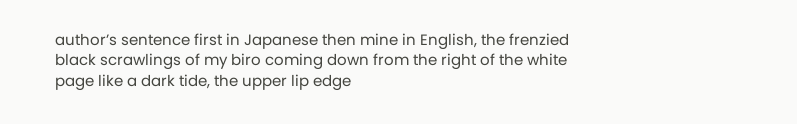author’s sentence first in Japanese then mine in English, the frenzied black scrawlings of my biro coming down from the right of the white page like a dark tide, the upper lip edge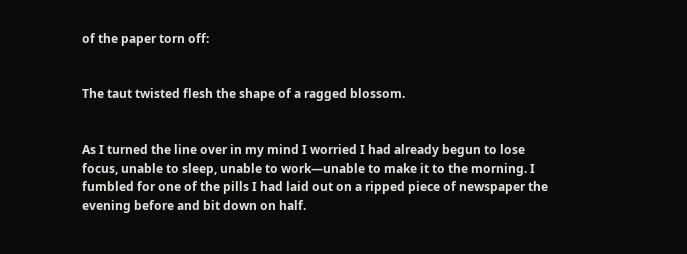of the paper torn off:


The taut twisted flesh the shape of a ragged blossom.


As I turned the line over in my mind I worried I had already begun to lose focus, unable to sleep, unable to work—unable to make it to the morning. I fumbled for one of the pills I had laid out on a ripped piece of newspaper the evening before and bit down on half.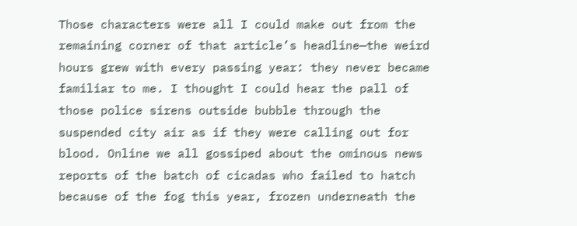Those characters were all I could make out from the remaining corner of that article’s headline—the weird hours grew with every passing year: they never became familiar to me. I thought I could hear the pall of those police sirens outside bubble through the suspended city air as if they were calling out for blood. Online we all gossiped about the ominous news reports of the batch of cicadas who failed to hatch because of the fog this year, frozen underneath the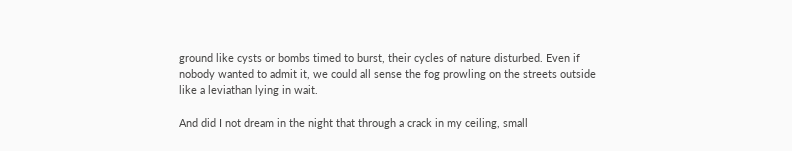ground like cysts or bombs timed to burst, their cycles of nature disturbed. Even if nobody wanted to admit it, we could all sense the fog prowling on the streets outside like a leviathan lying in wait.

And did I not dream in the night that through a crack in my ceiling, small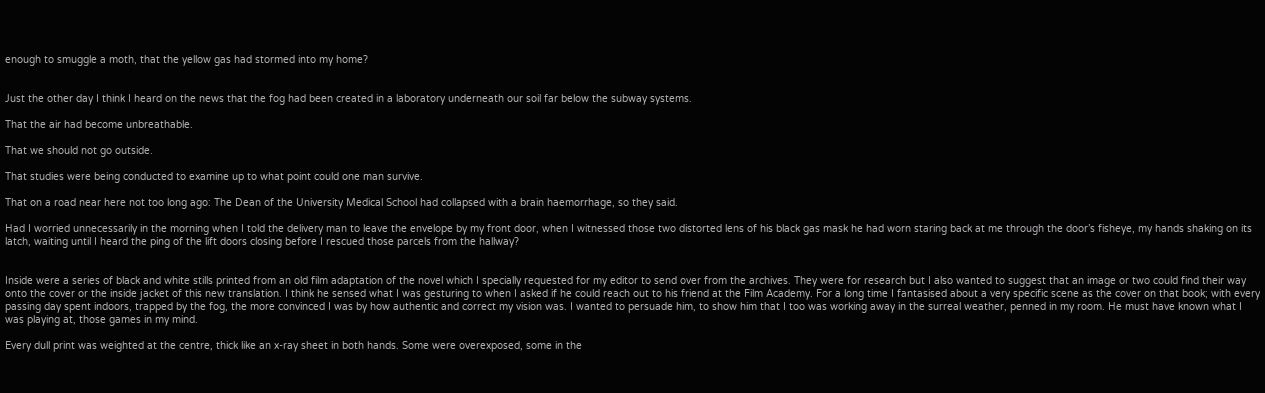enough to smuggle a moth, that the yellow gas had stormed into my home?


Just the other day I think I heard on the news that the fog had been created in a laboratory underneath our soil far below the subway systems.

That the air had become unbreathable.

That we should not go outside.

That studies were being conducted to examine up to what point could one man survive.

That on a road near here not too long ago: The Dean of the University Medical School had collapsed with a brain haemorrhage, so they said.

Had I worried unnecessarily in the morning when I told the delivery man to leave the envelope by my front door, when I witnessed those two distorted lens of his black gas mask he had worn staring back at me through the door’s fisheye, my hands shaking on its latch, waiting until I heard the ping of the lift doors closing before I rescued those parcels from the hallway?


Inside were a series of black and white stills printed from an old film adaptation of the novel which I specially requested for my editor to send over from the archives. They were for research but I also wanted to suggest that an image or two could find their way onto the cover or the inside jacket of this new translation. I think he sensed what I was gesturing to when I asked if he could reach out to his friend at the Film Academy. For a long time I fantasised about a very specific scene as the cover on that book; with every passing day spent indoors, trapped by the fog, the more convinced I was by how authentic and correct my vision was. I wanted to persuade him, to show him that I too was working away in the surreal weather, penned in my room. He must have known what I was playing at, those games in my mind.

Every dull print was weighted at the centre, thick like an x-ray sheet in both hands. Some were overexposed, some in the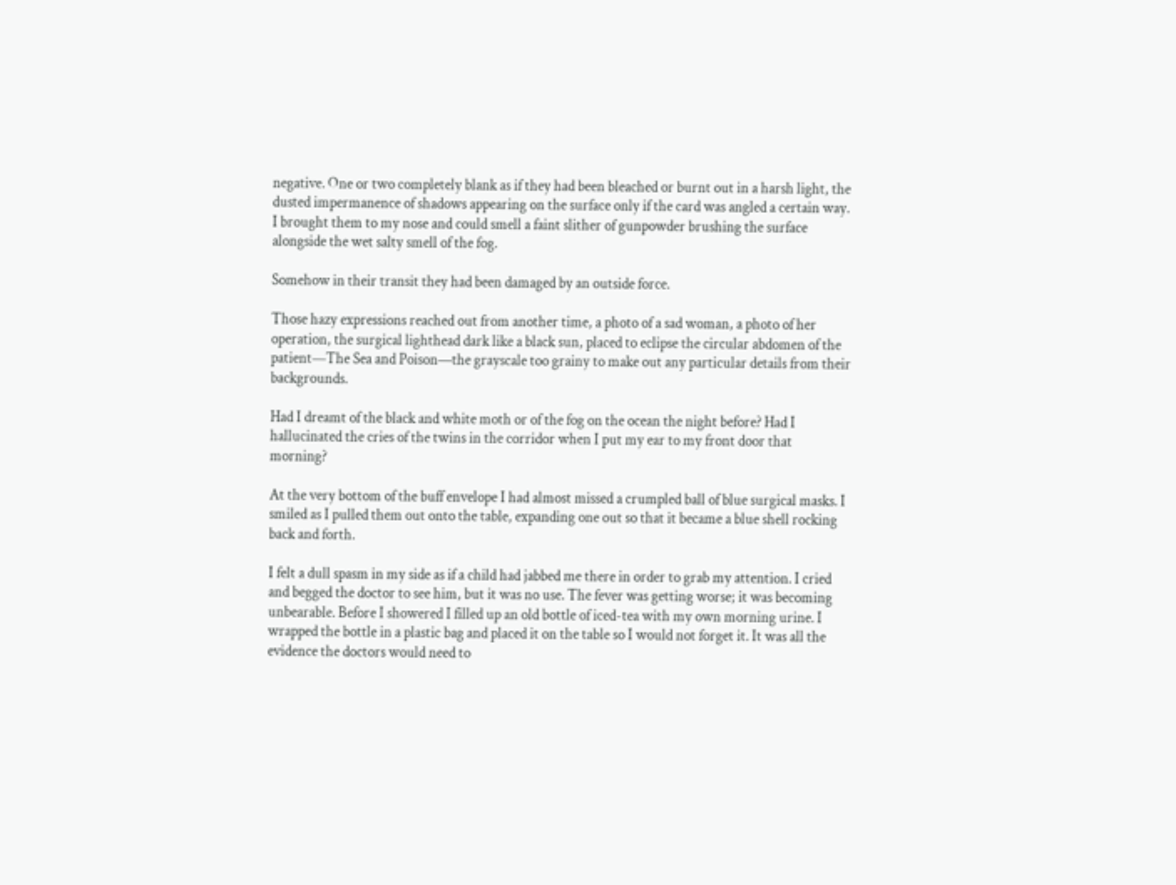negative. One or two completely blank as if they had been bleached or burnt out in a harsh light, the dusted impermanence of shadows appearing on the surface only if the card was angled a certain way. I brought them to my nose and could smell a faint slither of gunpowder brushing the surface alongside the wet salty smell of the fog.

Somehow in their transit they had been damaged by an outside force.

Those hazy expressions reached out from another time, a photo of a sad woman, a photo of her operation, the surgical lighthead dark like a black sun, placed to eclipse the circular abdomen of the patient—The Sea and Poison—the grayscale too grainy to make out any particular details from their backgrounds.

Had I dreamt of the black and white moth or of the fog on the ocean the night before? Had I hallucinated the cries of the twins in the corridor when I put my ear to my front door that morning?

At the very bottom of the buff envelope I had almost missed a crumpled ball of blue surgical masks. I smiled as I pulled them out onto the table, expanding one out so that it became a blue shell rocking back and forth.

I felt a dull spasm in my side as if a child had jabbed me there in order to grab my attention. I cried and begged the doctor to see him, but it was no use. The fever was getting worse; it was becoming unbearable. Before I showered I filled up an old bottle of iced-tea with my own morning urine. I wrapped the bottle in a plastic bag and placed it on the table so I would not forget it. It was all the evidence the doctors would need to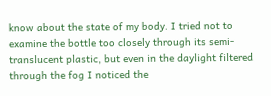know about the state of my body. I tried not to examine the bottle too closely through its semi-translucent plastic, but even in the daylight filtered through the fog I noticed the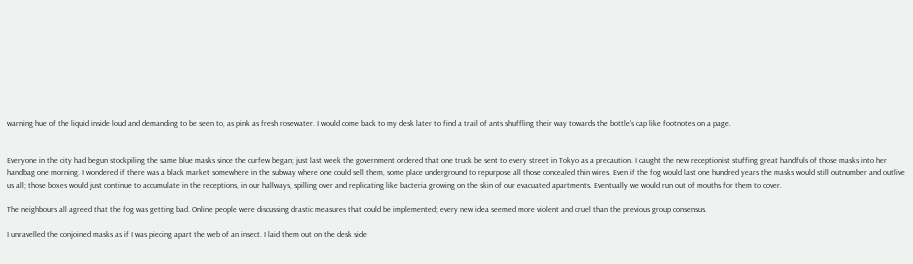warning hue of the liquid inside loud and demanding to be seen to, as pink as fresh rosewater. I would come back to my desk later to find a trail of ants shuffling their way towards the bottle’s cap like footnotes on a page.


Everyone in the city had begun stockpiling the same blue masks since the curfew began; just last week the government ordered that one truck be sent to every street in Tokyo as a precaution. I caught the new receptionist stuffing great handfuls of those masks into her handbag one morning. I wondered if there was a black market somewhere in the subway where one could sell them, some place underground to repurpose all those concealed thin wires. Even if the fog would last one hundred years the masks would still outnumber and outlive us all; those boxes would just continue to accumulate in the receptions, in our hallways, spilling over and replicating like bacteria growing on the skin of our evacuated apartments. Eventually we would run out of mouths for them to cover.

The neighbours all agreed that the fog was getting bad. Online people were discussing drastic measures that could be implemented; every new idea seemed more violent and cruel than the previous group consensus.

I unravelled the conjoined masks as if I was piecing apart the web of an insect. I laid them out on the desk side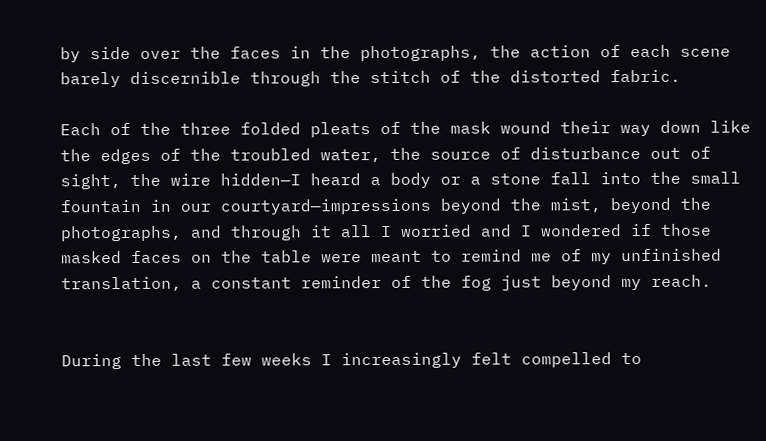by side over the faces in the photographs, the action of each scene barely discernible through the stitch of the distorted fabric.

Each of the three folded pleats of the mask wound their way down like the edges of the troubled water, the source of disturbance out of sight, the wire hidden—I heard a body or a stone fall into the small fountain in our courtyard—impressions beyond the mist, beyond the photographs, and through it all I worried and I wondered if those masked faces on the table were meant to remind me of my unfinished translation, a constant reminder of the fog just beyond my reach.


During the last few weeks I increasingly felt compelled to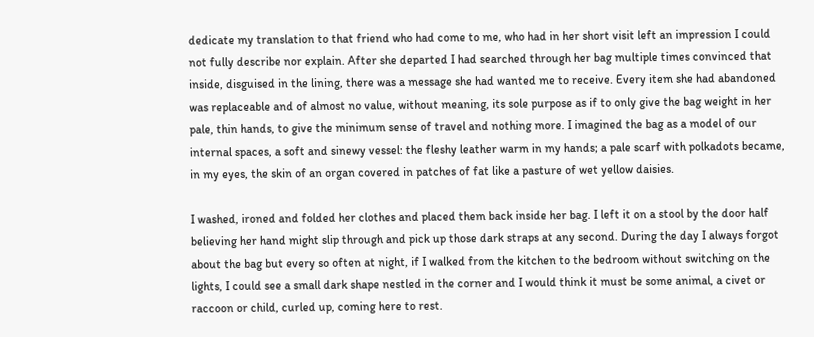dedicate my translation to that friend who had come to me, who had in her short visit left an impression I could not fully describe nor explain. After she departed I had searched through her bag multiple times convinced that inside, disguised in the lining, there was a message she had wanted me to receive. Every item she had abandoned was replaceable and of almost no value, without meaning, its sole purpose as if to only give the bag weight in her pale, thin hands, to give the minimum sense of travel and nothing more. I imagined the bag as a model of our internal spaces, a soft and sinewy vessel: the fleshy leather warm in my hands; a pale scarf with polkadots became, in my eyes, the skin of an organ covered in patches of fat like a pasture of wet yellow daisies.

I washed, ironed and folded her clothes and placed them back inside her bag. I left it on a stool by the door half believing her hand might slip through and pick up those dark straps at any second. During the day I always forgot about the bag but every so often at night, if I walked from the kitchen to the bedroom without switching on the lights, I could see a small dark shape nestled in the corner and I would think it must be some animal, a civet or raccoon or child, curled up, coming here to rest.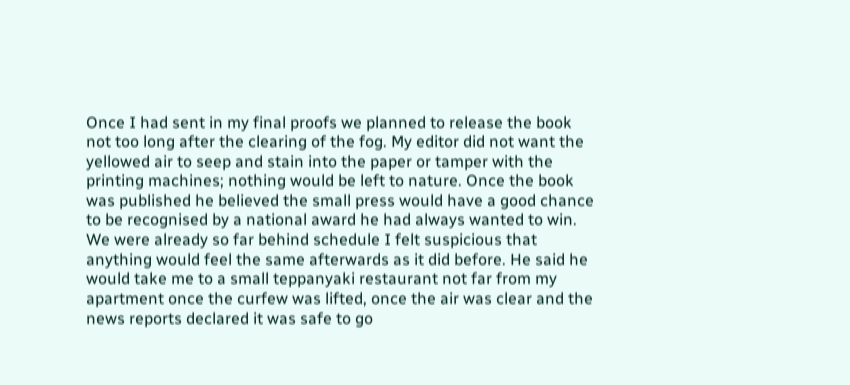Once I had sent in my final proofs we planned to release the book not too long after the clearing of the fog. My editor did not want the yellowed air to seep and stain into the paper or tamper with the printing machines; nothing would be left to nature. Once the book was published he believed the small press would have a good chance to be recognised by a national award he had always wanted to win. We were already so far behind schedule I felt suspicious that anything would feel the same afterwards as it did before. He said he would take me to a small teppanyaki restaurant not far from my apartment once the curfew was lifted, once the air was clear and the news reports declared it was safe to go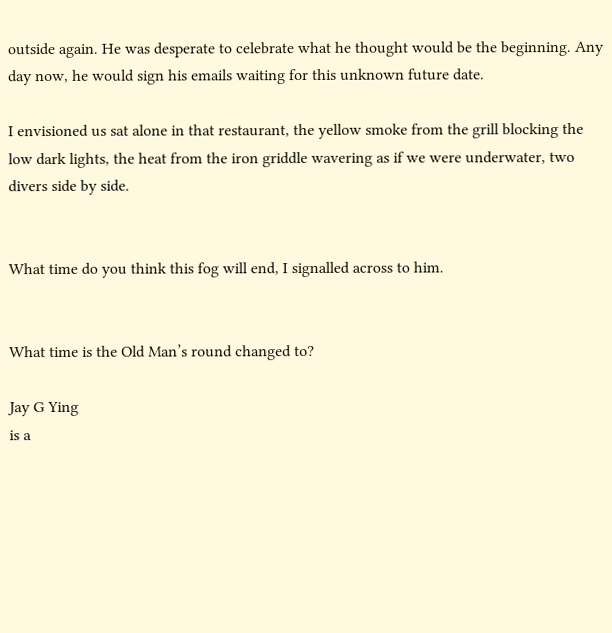outside again. He was desperate to celebrate what he thought would be the beginning. Any day now, he would sign his emails waiting for this unknown future date.

I envisioned us sat alone in that restaurant, the yellow smoke from the grill blocking the low dark lights, the heat from the iron griddle wavering as if we were underwater, two divers side by side.


What time do you think this fog will end, I signalled across to him.


What time is the Old Man’s round changed to?

Jay G Ying
is a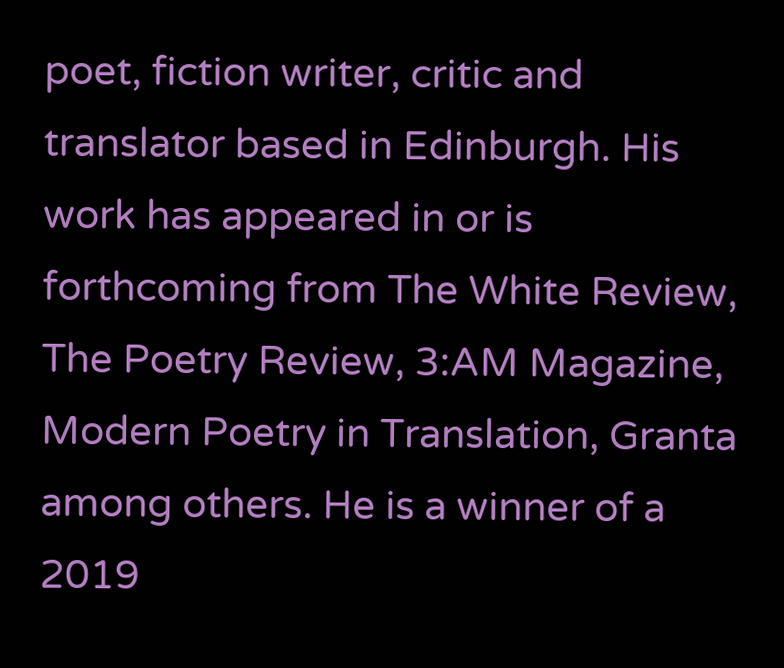poet, fiction writer, critic and translator based in Edinburgh. His work has appeared in or is forthcoming from The White Review, The Poetry Review, 3:AM Magazine, Modern Poetry in Translation, Granta among others. He is a winner of a 2019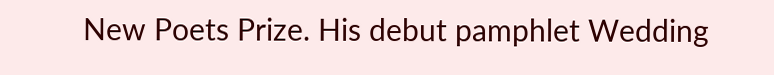New Poets Prize. His debut pamphlet Wedding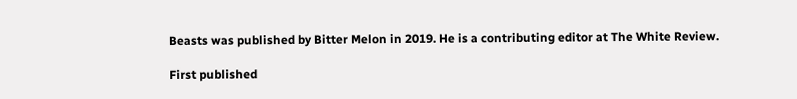Beasts was published by Bitter Melon in 2019. He is a contributing editor at The White Review.

First published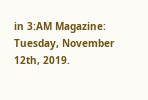in 3:AM Magazine: Tuesday, November 12th, 2019.